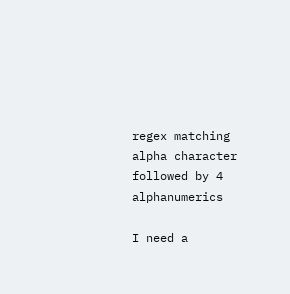regex matching alpha character followed by 4 alphanumerics

I need a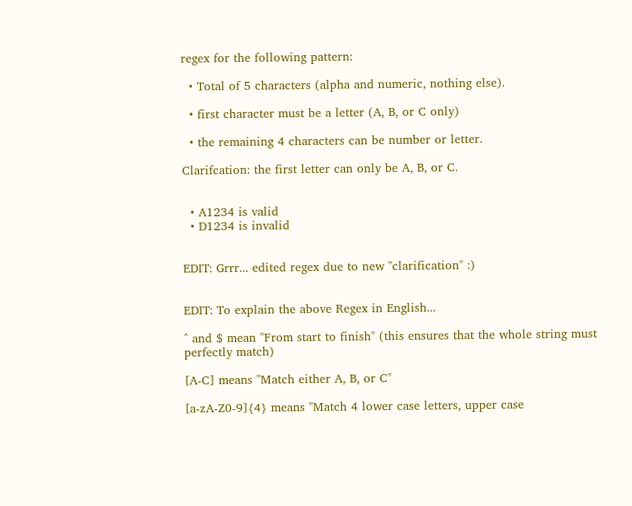regex for the following pattern:

  • Total of 5 characters (alpha and numeric, nothing else).

  • first character must be a letter (A, B, or C only)

  • the remaining 4 characters can be number or letter.

Clarifcation: the first letter can only be A, B, or C.


  • A1234 is valid
  • D1234 is invalid


EDIT: Grrr... edited regex due to new "clarification" :)


EDIT: To explain the above Regex in English...

^ and $ mean "From start to finish" (this ensures that the whole string must perfectly match)

[A-C] means "Match either A, B, or C"

[a-zA-Z0-9]{4} means "Match 4 lower case letters, upper case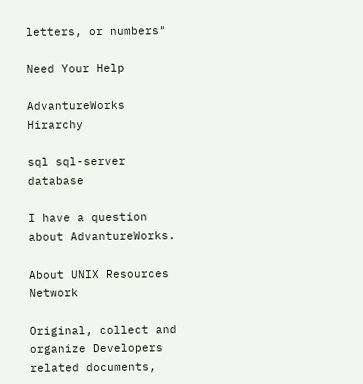letters, or numbers"

Need Your Help

AdvantureWorks Hirarchy

sql sql-server database

I have a question about AdvantureWorks.

About UNIX Resources Network

Original, collect and organize Developers related documents,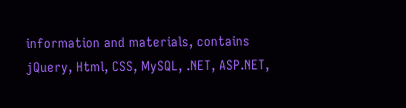information and materials, contains jQuery, Html, CSS, MySQL, .NET, ASP.NET,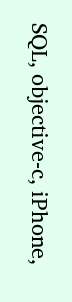SQL, objective-c, iPhone,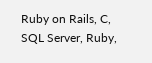Ruby on Rails, C, SQL Server, Ruby,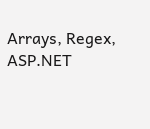Arrays, Regex, ASP.NET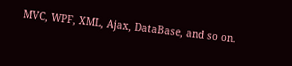MVC, WPF, XML, Ajax, DataBase, and so on.